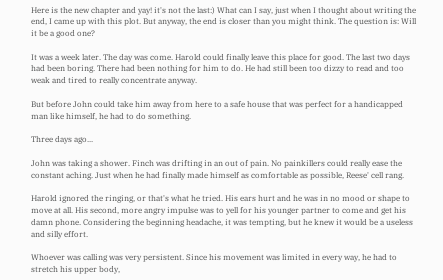Here is the new chapter and yay! it's not the last:) What can I say, just when I thought about writing the end, I came up with this plot. But anyway, the end is closer than you might think. The question is: Will it be a good one?

It was a week later. The day was come. Harold could finally leave this place for good. The last two days had been boring. There had been nothing for him to do. He had still been too dizzy to read and too weak and tired to really concentrate anyway.

But before John could take him away from here to a safe house that was perfect for a handicapped man like himself, he had to do something.

Three days ago...

John was taking a shower. Finch was drifting in an out of pain. No painkillers could really ease the constant aching. Just when he had finally made himself as comfortable as possible, Reese' cell rang.

Harold ignored the ringing, or that's what he tried. His ears hurt and he was in no mood or shape to move at all. His second, more angry impulse was to yell for his younger partner to come and get his damn phone. Considering the beginning headache, it was tempting, but he knew it would be a useless and silly effort.

Whoever was calling was very persistent. Since his movement was limited in every way, he had to stretch his upper body,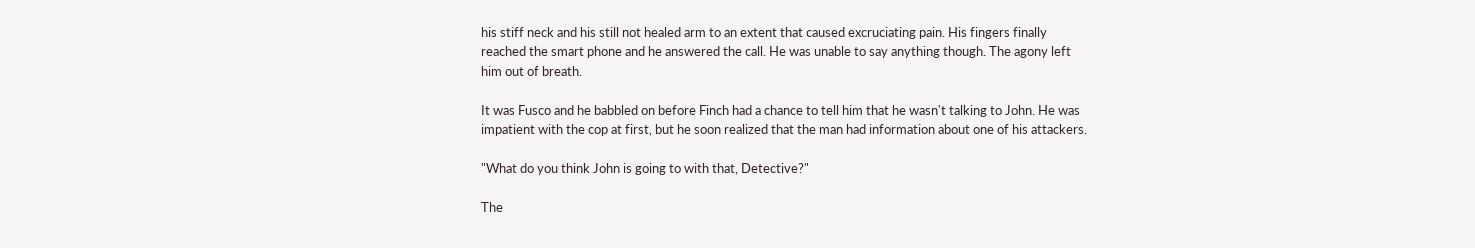his stiff neck and his still not healed arm to an extent that caused excruciating pain. His fingers finally reached the smart phone and he answered the call. He was unable to say anything though. The agony left him out of breath.

It was Fusco and he babbled on before Finch had a chance to tell him that he wasn't talking to John. He was impatient with the cop at first, but he soon realized that the man had information about one of his attackers.

"What do you think John is going to with that, Detective?"

The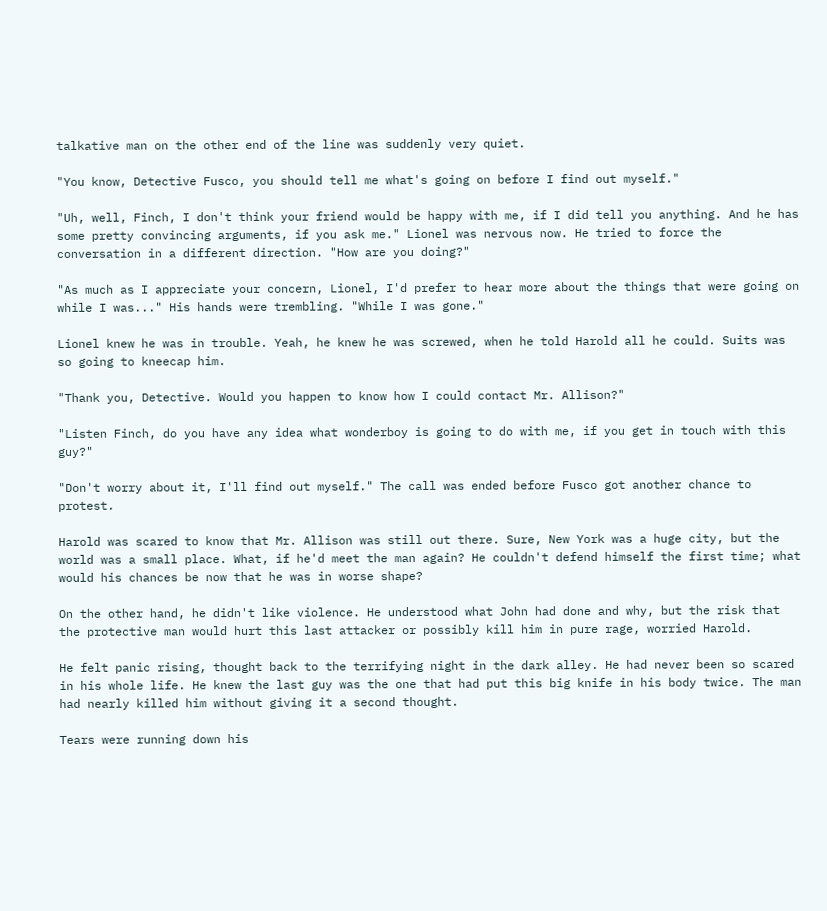talkative man on the other end of the line was suddenly very quiet.

"You know, Detective Fusco, you should tell me what's going on before I find out myself."

"Uh, well, Finch, I don't think your friend would be happy with me, if I did tell you anything. And he has some pretty convincing arguments, if you ask me." Lionel was nervous now. He tried to force the conversation in a different direction. "How are you doing?"

"As much as I appreciate your concern, Lionel, I'd prefer to hear more about the things that were going on while I was..." His hands were trembling. "While I was gone."

Lionel knew he was in trouble. Yeah, he knew he was screwed, when he told Harold all he could. Suits was so going to kneecap him.

"Thank you, Detective. Would you happen to know how I could contact Mr. Allison?"

"Listen Finch, do you have any idea what wonderboy is going to do with me, if you get in touch with this guy?"

"Don't worry about it, I'll find out myself." The call was ended before Fusco got another chance to protest.

Harold was scared to know that Mr. Allison was still out there. Sure, New York was a huge city, but the world was a small place. What, if he'd meet the man again? He couldn't defend himself the first time; what would his chances be now that he was in worse shape?

On the other hand, he didn't like violence. He understood what John had done and why, but the risk that the protective man would hurt this last attacker or possibly kill him in pure rage, worried Harold.

He felt panic rising, thought back to the terrifying night in the dark alley. He had never been so scared in his whole life. He knew the last guy was the one that had put this big knife in his body twice. The man had nearly killed him without giving it a second thought.

Tears were running down his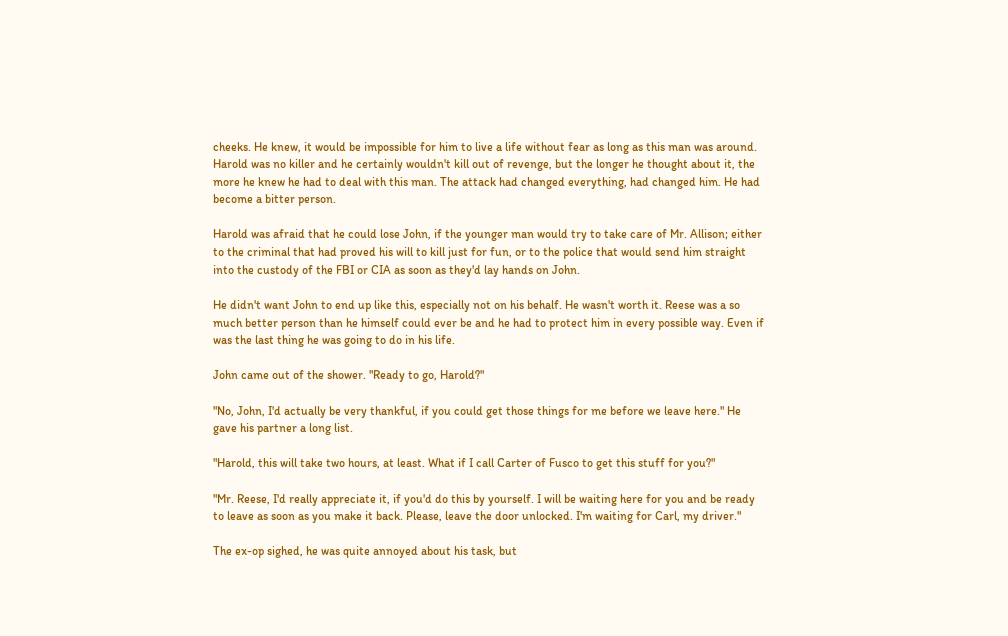cheeks. He knew, it would be impossible for him to live a life without fear as long as this man was around. Harold was no killer and he certainly wouldn't kill out of revenge, but the longer he thought about it, the more he knew he had to deal with this man. The attack had changed everything, had changed him. He had become a bitter person.

Harold was afraid that he could lose John, if the younger man would try to take care of Mr. Allison; either to the criminal that had proved his will to kill just for fun, or to the police that would send him straight into the custody of the FBI or CIA as soon as they'd lay hands on John.

He didn't want John to end up like this, especially not on his behalf. He wasn't worth it. Reese was a so much better person than he himself could ever be and he had to protect him in every possible way. Even if was the last thing he was going to do in his life.

John came out of the shower. "Ready to go, Harold?"

"No, John, I'd actually be very thankful, if you could get those things for me before we leave here." He gave his partner a long list.

"Harold, this will take two hours, at least. What if I call Carter of Fusco to get this stuff for you?"

"Mr. Reese, I'd really appreciate it, if you'd do this by yourself. I will be waiting here for you and be ready to leave as soon as you make it back. Please, leave the door unlocked. I'm waiting for Carl, my driver."

The ex-op sighed, he was quite annoyed about his task, but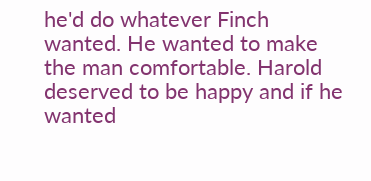he'd do whatever Finch wanted. He wanted to make the man comfortable. Harold deserved to be happy and if he wanted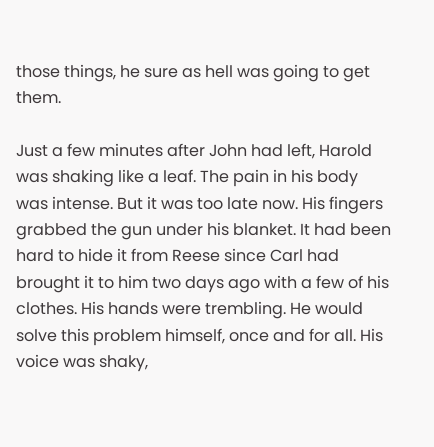those things, he sure as hell was going to get them.

Just a few minutes after John had left, Harold was shaking like a leaf. The pain in his body was intense. But it was too late now. His fingers grabbed the gun under his blanket. It had been hard to hide it from Reese since Carl had brought it to him two days ago with a few of his clothes. His hands were trembling. He would solve this problem himself, once and for all. His voice was shaky,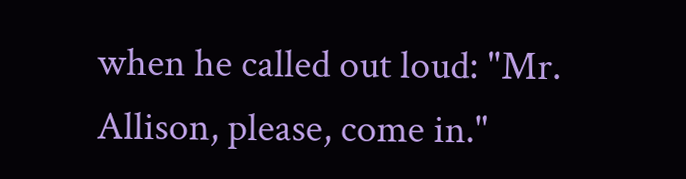when he called out loud: "Mr. Allison, please, come in."